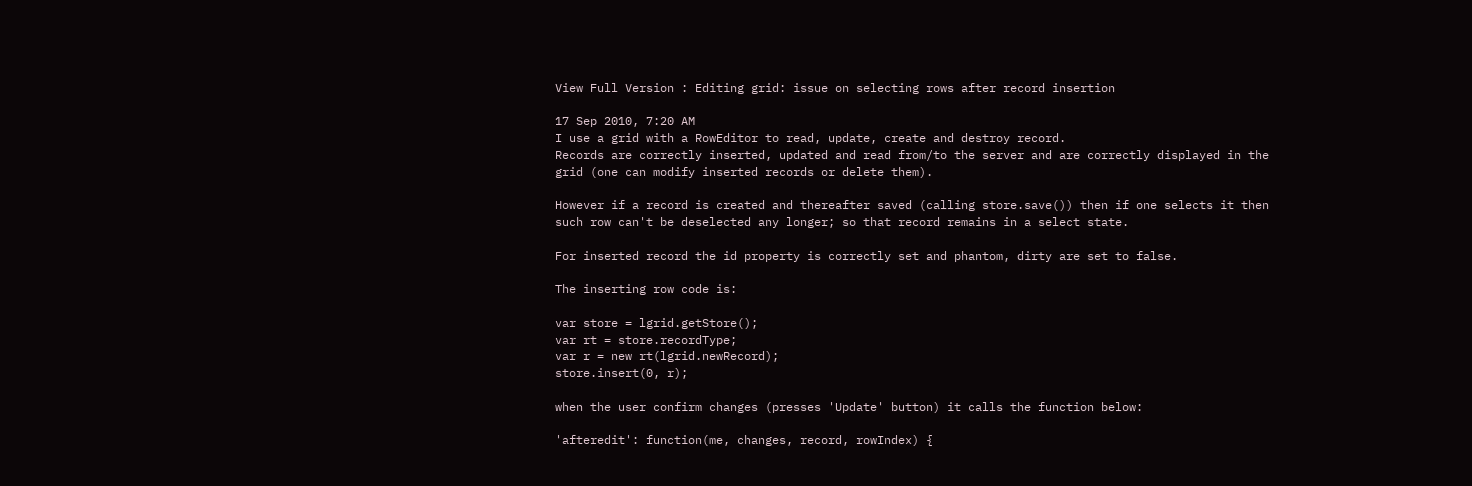View Full Version : Editing grid: issue on selecting rows after record insertion

17 Sep 2010, 7:20 AM
I use a grid with a RowEditor to read, update, create and destroy record.
Records are correctly inserted, updated and read from/to the server and are correctly displayed in the grid (one can modify inserted records or delete them).

However if a record is created and thereafter saved (calling store.save()) then if one selects it then such row can't be deselected any longer; so that record remains in a select state.

For inserted record the id property is correctly set and phantom, dirty are set to false.

The inserting row code is:

var store = lgrid.getStore();
var rt = store.recordType;
var r = new rt(lgrid.newRecord);
store.insert(0, r);

when the user confirm changes (presses 'Update' button) it calls the function below:

'afteredit': function(me, changes, record, rowIndex) {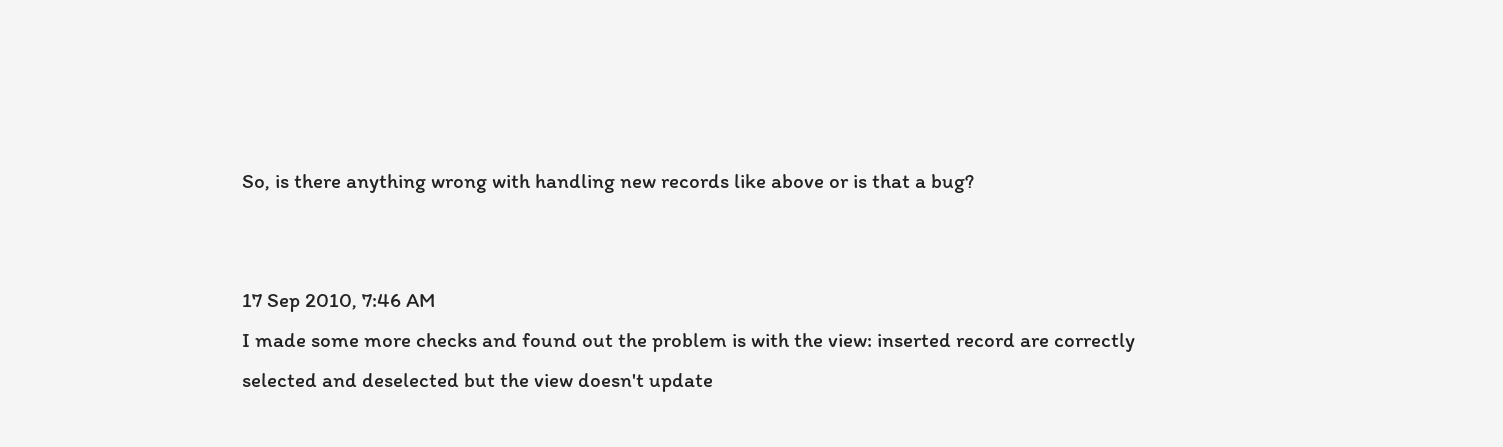So, is there anything wrong with handling new records like above or is that a bug?


17 Sep 2010, 7:46 AM
I made some more checks and found out the problem is with the view: inserted record are correctly selected and deselected but the view doesn't update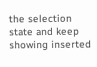the selection state and keep showing inserted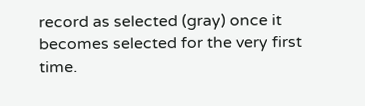record as selected (gray) once it becomes selected for the very first time.